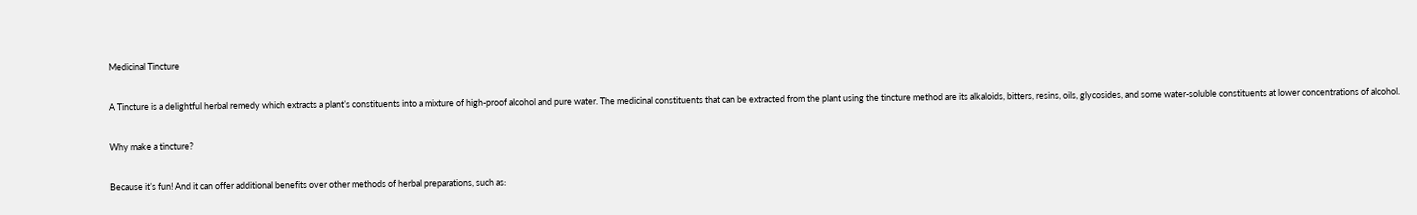Medicinal Tincture

A Tincture is a delightful herbal remedy which extracts a plant’s constituents into a mixture of high-proof alcohol and pure water. The medicinal constituents that can be extracted from the plant using the tincture method are its alkaloids, bitters, resins, oils, glycosides, and some water-soluble constituents at lower concentrations of alcohol.

Why make a tincture?

Because it’s fun! And it can offer additional benefits over other methods of herbal preparations, such as: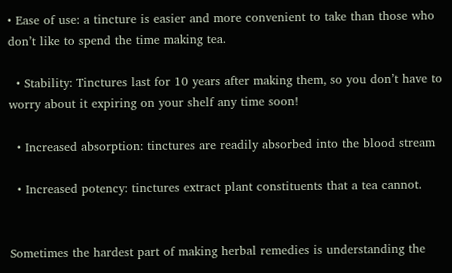• Ease of use: a tincture is easier and more convenient to take than those who don’t like to spend the time making tea.

  • Stability: Tinctures last for 10 years after making them, so you don’t have to worry about it expiring on your shelf any time soon!

  • Increased absorption: tinctures are readily absorbed into the blood stream

  • Increased potency: tinctures extract plant constituents that a tea cannot.


Sometimes the hardest part of making herbal remedies is understanding the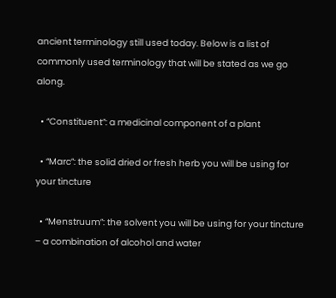ancient terminology still used today. Below is a list of commonly used terminology that will be stated as we go along.

  • “Constituent”: a medicinal component of a plant

  • “Marc”: the solid dried or fresh herb you will be using for your tincture

  • “Menstruum”: the solvent you will be using for your tincture – a combination of alcohol and water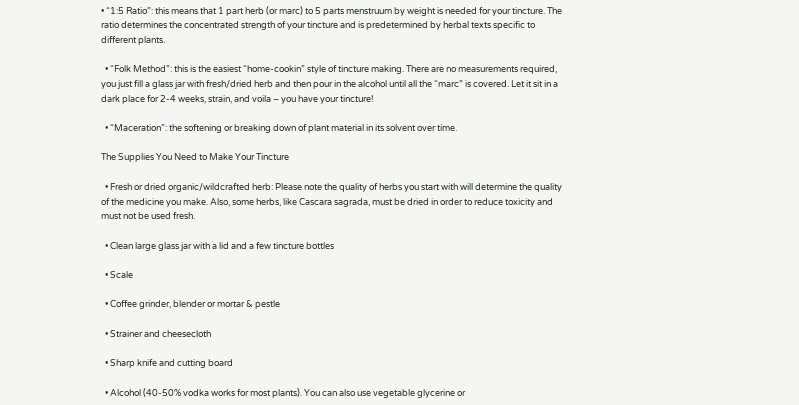• “1:5 Ratio”: this means that 1 part herb (or marc) to 5 parts menstruum by weight is needed for your tincture. The ratio determines the concentrated strength of your tincture and is predetermined by herbal texts specific to different plants.

  • “Folk Method”: this is the easiest “home-cookin” style of tincture making. There are no measurements required, you just fill a glass jar with fresh/dried herb and then pour in the alcohol until all the “marc” is covered. Let it sit in a dark place for 2-4 weeks, strain, and voila – you have your tincture!

  • “Maceration”: the softening or breaking down of plant material in its solvent over time.

The Supplies You Need to Make Your Tincture

  • Fresh or dried organic/wildcrafted herb: Please note the quality of herbs you start with will determine the quality of the medicine you make. Also, some herbs, like Cascara sagrada, must be dried in order to reduce toxicity and must not be used fresh.

  • Clean large glass jar with a lid and a few tincture bottles

  • Scale

  • Coffee grinder, blender or mortar & pestle

  • Strainer and cheesecloth

  • Sharp knife and cutting board

  • Alcohol (40-50% vodka works for most plants). You can also use vegetable glycerine or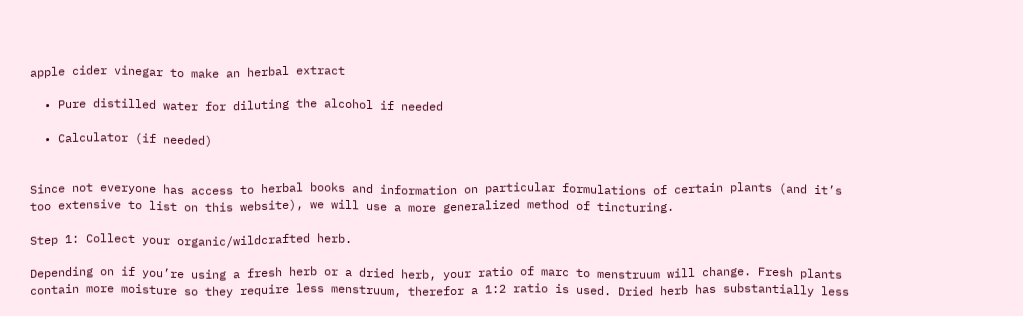apple cider vinegar to make an herbal extract

  • Pure distilled water for diluting the alcohol if needed

  • Calculator (if needed)


Since not everyone has access to herbal books and information on particular formulations of certain plants (and it’s too extensive to list on this website), we will use a more generalized method of tincturing.

Step 1: Collect your organic/wildcrafted herb.

Depending on if you’re using a fresh herb or a dried herb, your ratio of marc to menstruum will change. Fresh plants contain more moisture so they require less menstruum, therefor a 1:2 ratio is used. Dried herb has substantially less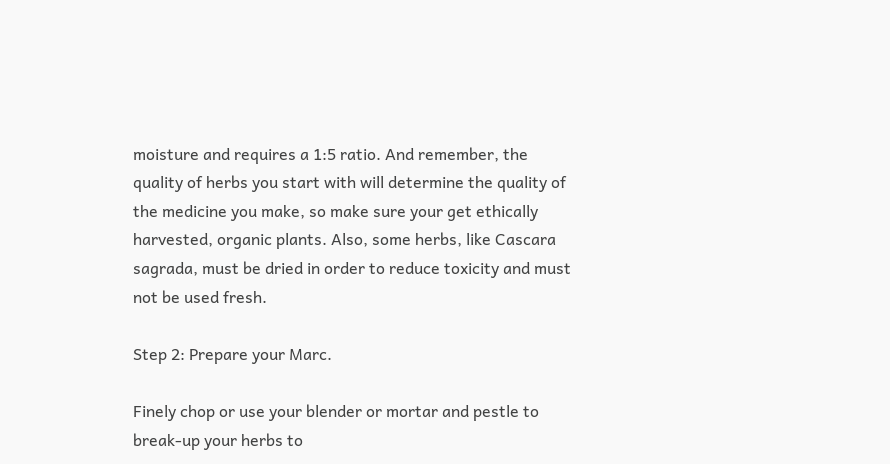moisture and requires a 1:5 ratio. And remember, the quality of herbs you start with will determine the quality of the medicine you make, so make sure your get ethically harvested, organic plants. Also, some herbs, like Cascara sagrada, must be dried in order to reduce toxicity and must not be used fresh.

Step 2: Prepare your Marc.

Finely chop or use your blender or mortar and pestle to break-up your herbs to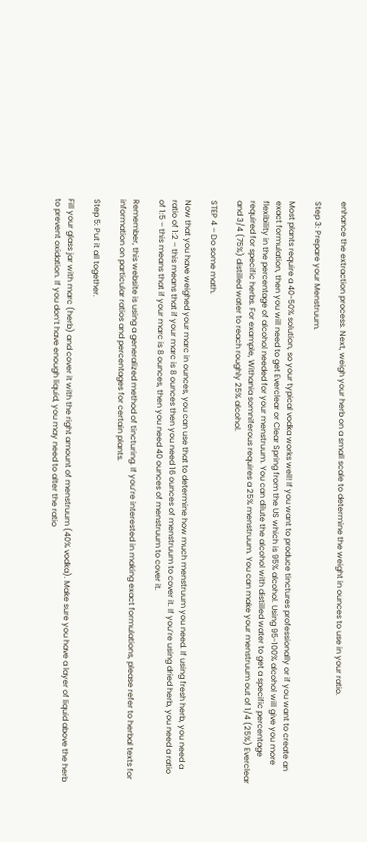enhance the extraction process. Next, weigh your herb on a small scale to determine the weight in ounces to use in your ratio.

Step 3: Prepare your Menstruum.

Most plants require a 40-50% solution, so your typical vodka works well! If you want to produce tinctures professionally or if you want to create an exact formulation, then you will need to get Everclear or Clear Spring from the US which is 95% alcohol. Using 95-100% alcohol will give you more flexibility in the percentage of alcohol needed for your menstruum. You can dilute the alcohol with distilled water to get a specific percentage required for specific herbs. For example, Withania somniferous requires a 25% menstruum. You can make your menstruum out of 1/4 (25%) Everclear and 3/4 (75%) distilled water to reach roughly 25% alcohol.

STEP 4 – Do some math.

Now that you have weighed your marc in ounces, you can use that to determine how much menstruum you need. If using fresh herb, you need a ratio of 1:2 – this means that if your marc is 8 ounces then you need 16 ounces of menstruum to cover it. If you’re using dried herb, you need a ratio of 1:5 – this means that if your marc is 8 ounces, then you need 40 ounces of menstruum to cover it.

Remember, this website is using a generalized method of tincturing. If you’re interested in making exact formulations, please refer to herbal texts for information on particular ratios and percentages for certain plants.

Step 5: Put it all together.

Fill your glass jar with marc (herb) and cover it with the right amount of menstruum (40% vodka). Make sure you have a layer of liquid above the herb to prevent oxidation. If you don’t have enough liquid, you may need to alter the ratio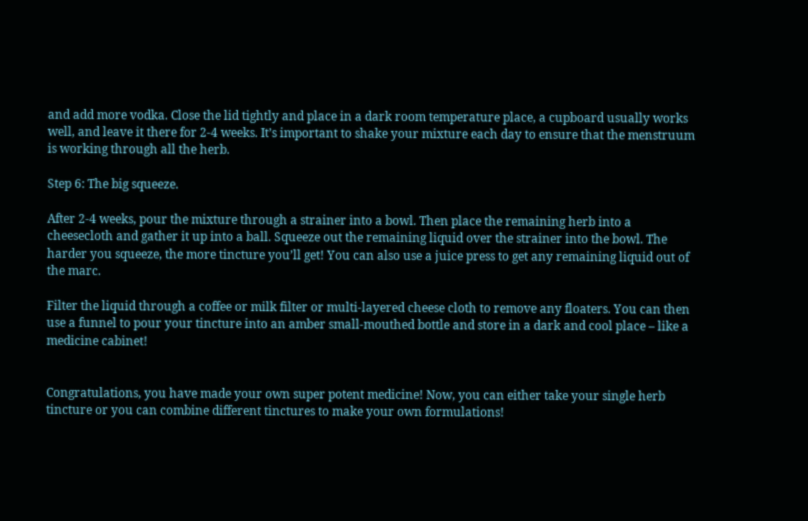and add more vodka. Close the lid tightly and place in a dark room temperature place, a cupboard usually works well, and leave it there for 2-4 weeks. It’s important to shake your mixture each day to ensure that the menstruum is working through all the herb.

Step 6: The big squeeze.

After 2-4 weeks, pour the mixture through a strainer into a bowl. Then place the remaining herb into a cheesecloth and gather it up into a ball. Squeeze out the remaining liquid over the strainer into the bowl. The harder you squeeze, the more tincture you’ll get! You can also use a juice press to get any remaining liquid out of the marc.

Filter the liquid through a coffee or milk filter or multi-layered cheese cloth to remove any floaters. You can then use a funnel to pour your tincture into an amber small-mouthed bottle and store in a dark and cool place – like a medicine cabinet!


Congratulations, you have made your own super potent medicine! Now, you can either take your single herb tincture or you can combine different tinctures to make your own formulations!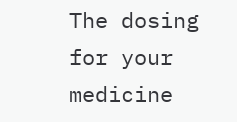The dosing for your medicine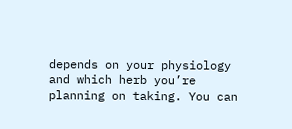depends on your physiology and which herb you’re planning on taking. You can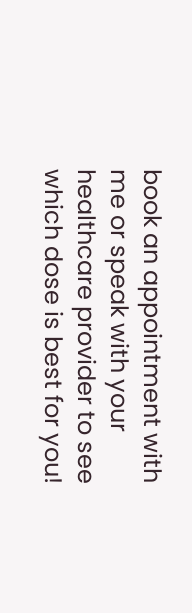book an appointment with me or speak with your healthcare provider to see which dose is best for you!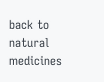back to natural medicines